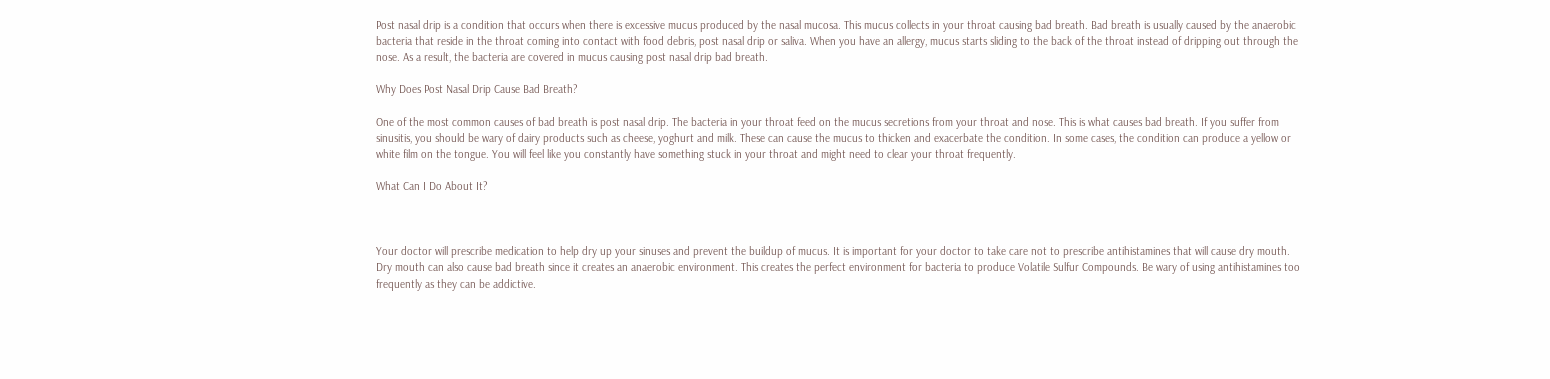Post nasal drip is a condition that occurs when there is excessive mucus produced by the nasal mucosa. This mucus collects in your throat causing bad breath. Bad breath is usually caused by the anaerobic bacteria that reside in the throat coming into contact with food debris, post nasal drip or saliva. When you have an allergy, mucus starts sliding to the back of the throat instead of dripping out through the nose. As a result, the bacteria are covered in mucus causing post nasal drip bad breath.

Why Does Post Nasal Drip Cause Bad Breath?

One of the most common causes of bad breath is post nasal drip. The bacteria in your throat feed on the mucus secretions from your throat and nose. This is what causes bad breath. If you suffer from sinusitis, you should be wary of dairy products such as cheese, yoghurt and milk. These can cause the mucus to thicken and exacerbate the condition. In some cases, the condition can produce a yellow or white film on the tongue. You will feel like you constantly have something stuck in your throat and might need to clear your throat frequently.

What Can I Do About It?



Your doctor will prescribe medication to help dry up your sinuses and prevent the buildup of mucus. It is important for your doctor to take care not to prescribe antihistamines that will cause dry mouth. Dry mouth can also cause bad breath since it creates an anaerobic environment. This creates the perfect environment for bacteria to produce Volatile Sulfur Compounds. Be wary of using antihistamines too frequently as they can be addictive.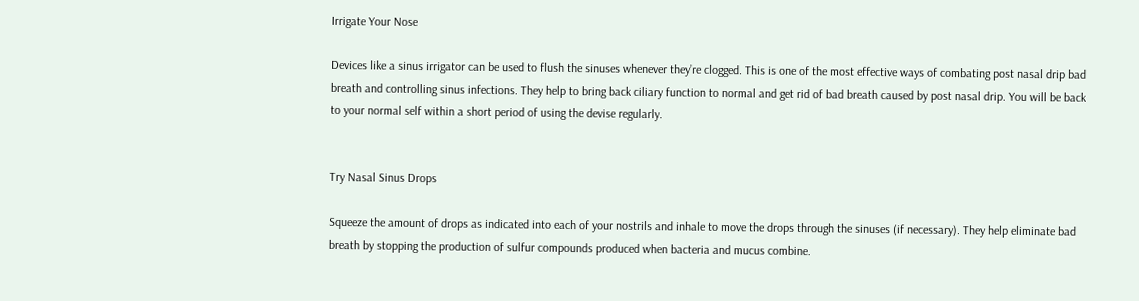Irrigate Your Nose

Devices like a sinus irrigator can be used to flush the sinuses whenever they’re clogged. This is one of the most effective ways of combating post nasal drip bad breath and controlling sinus infections. They help to bring back ciliary function to normal and get rid of bad breath caused by post nasal drip. You will be back to your normal self within a short period of using the devise regularly.


Try Nasal Sinus Drops

Squeeze the amount of drops as indicated into each of your nostrils and inhale to move the drops through the sinuses (if necessary). They help eliminate bad breath by stopping the production of sulfur compounds produced when bacteria and mucus combine.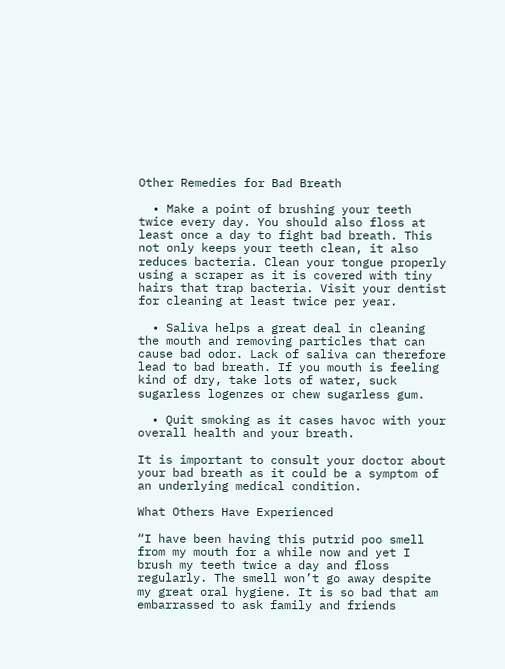Other Remedies for Bad Breath

  • Make a point of brushing your teeth twice every day. You should also floss at least once a day to fight bad breath. This not only keeps your teeth clean, it also reduces bacteria. Clean your tongue properly using a scraper as it is covered with tiny hairs that trap bacteria. Visit your dentist for cleaning at least twice per year.

  • Saliva helps a great deal in cleaning the mouth and removing particles that can cause bad odor. Lack of saliva can therefore lead to bad breath. If you mouth is feeling kind of dry, take lots of water, suck sugarless logenzes or chew sugarless gum.

  • Quit smoking as it cases havoc with your overall health and your breath.

It is important to consult your doctor about your bad breath as it could be a symptom of an underlying medical condition.

What Others Have Experienced

“I have been having this putrid poo smell from my mouth for a while now and yet I brush my teeth twice a day and floss regularly. The smell won’t go away despite my great oral hygiene. It is so bad that am embarrassed to ask family and friends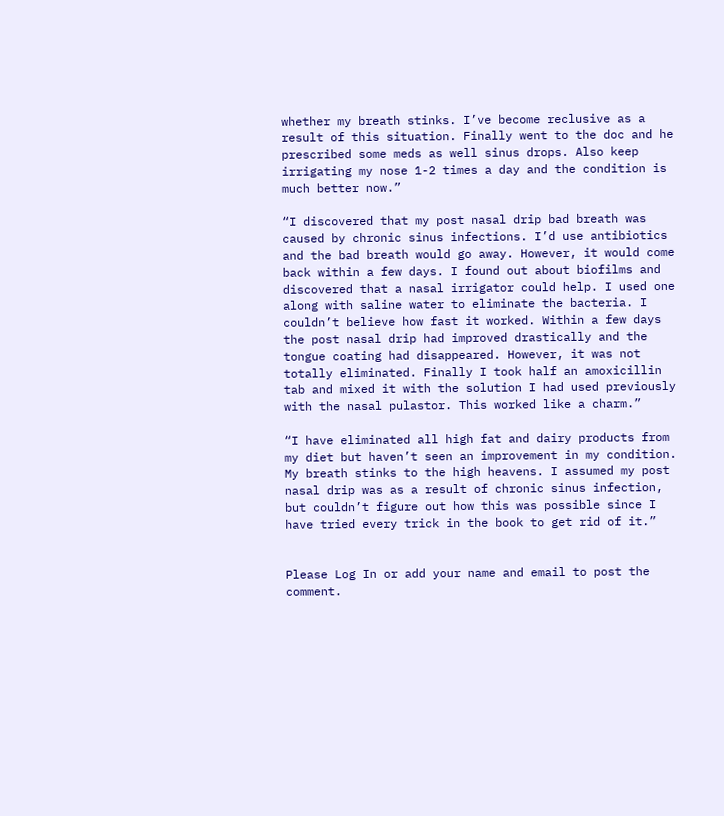whether my breath stinks. I’ve become reclusive as a result of this situation. Finally went to the doc and he prescribed some meds as well sinus drops. Also keep irrigating my nose 1-2 times a day and the condition is much better now.”

“I discovered that my post nasal drip bad breath was caused by chronic sinus infections. I’d use antibiotics and the bad breath would go away. However, it would come back within a few days. I found out about biofilms and discovered that a nasal irrigator could help. I used one along with saline water to eliminate the bacteria. I couldn’t believe how fast it worked. Within a few days the post nasal drip had improved drastically and the tongue coating had disappeared. However, it was not totally eliminated. Finally I took half an amoxicillin tab and mixed it with the solution I had used previously with the nasal pulastor. This worked like a charm.”

“I have eliminated all high fat and dairy products from my diet but haven’t seen an improvement in my condition. My breath stinks to the high heavens. I assumed my post nasal drip was as a result of chronic sinus infection, but couldn’t figure out how this was possible since I have tried every trick in the book to get rid of it.”


Please Log In or add your name and email to post the comment.